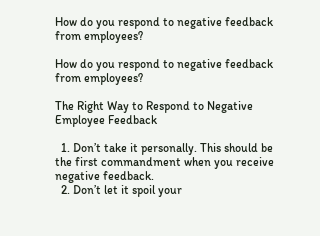How do you respond to negative feedback from employees?

How do you respond to negative feedback from employees?

The Right Way to Respond to Negative Employee Feedback

  1. Don’t take it personally. This should be the first commandment when you receive negative feedback.
  2. Don’t let it spoil your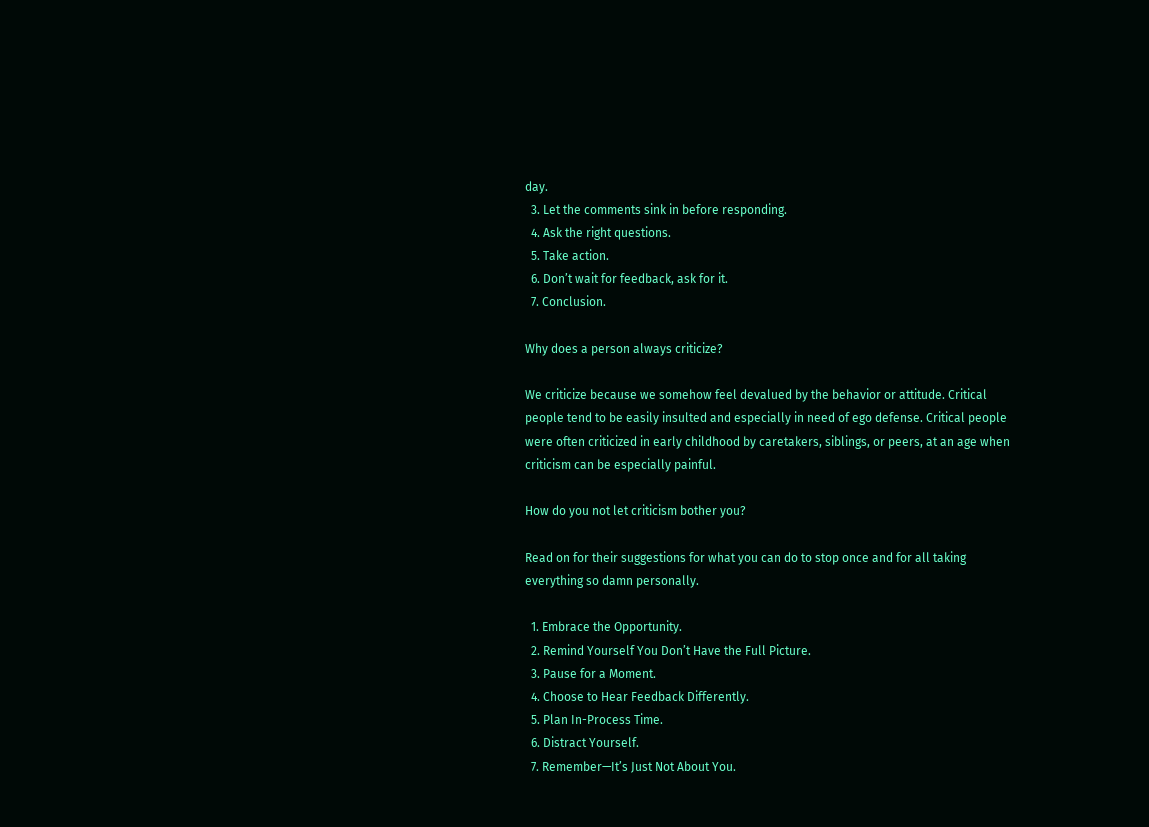day.
  3. Let the comments sink in before responding.
  4. Ask the right questions.
  5. Take action.
  6. Don’t wait for feedback, ask for it.
  7. Conclusion.

Why does a person always criticize?

We criticize because we somehow feel devalued by the behavior or attitude. Critical people tend to be easily insulted and especially in need of ego defense. Critical people were often criticized in early childhood by caretakers, siblings, or peers, at an age when criticism can be especially painful.

How do you not let criticism bother you?

Read on for their suggestions for what you can do to stop once and for all taking everything so damn personally.

  1. Embrace the Opportunity.
  2. Remind Yourself You Don’t Have the Full Picture.
  3. Pause for a Moment.
  4. Choose to Hear Feedback Differently.
  5. Plan In-Process Time.
  6. Distract Yourself.
  7. Remember—It’s Just Not About You.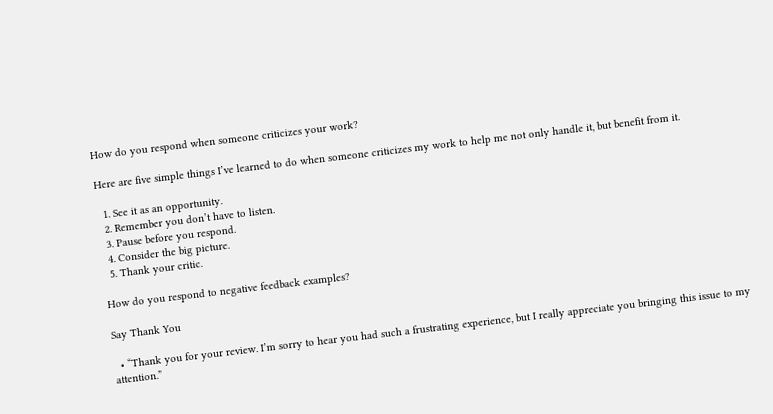How do you respond when someone criticizes your work?

Here are five simple things I’ve learned to do when someone criticizes my work to help me not only handle it, but benefit from it.

  1. See it as an opportunity.
  2. Remember you don’t have to listen.
  3. Pause before you respond.
  4. Consider the big picture.
  5. Thank your critic.

How do you respond to negative feedback examples?

Say Thank You

  • “Thank you for your review. I’m sorry to hear you had such a frustrating experience, but I really appreciate you bringing this issue to my attention.”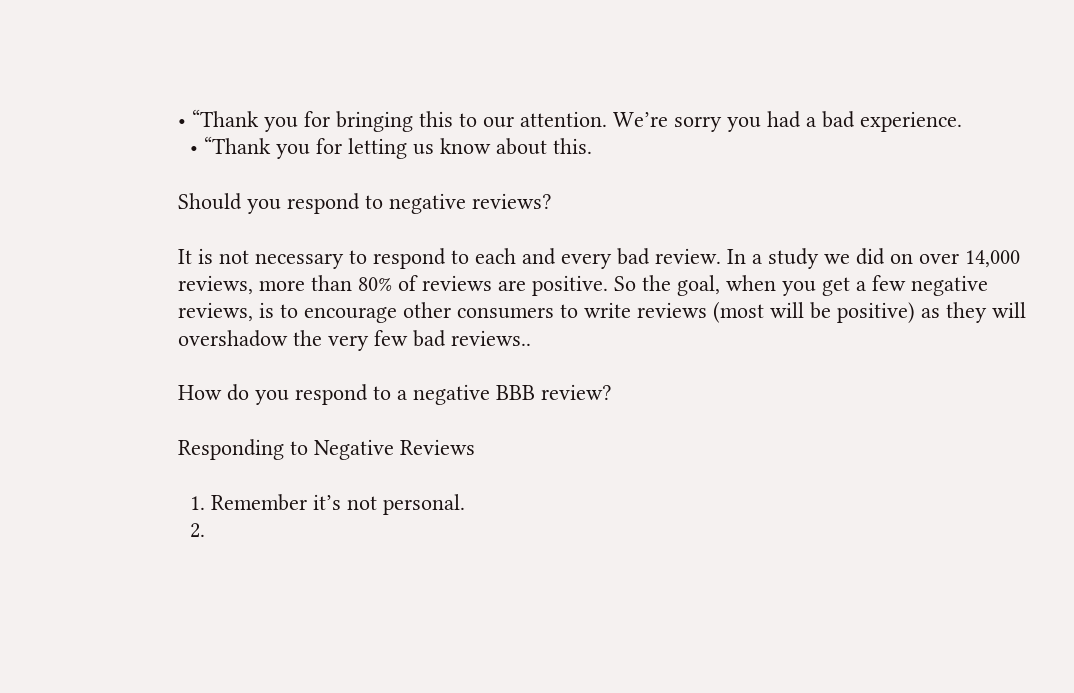• “Thank you for bringing this to our attention. We’re sorry you had a bad experience.
  • “Thank you for letting us know about this.

Should you respond to negative reviews?

It is not necessary to respond to each and every bad review. In a study we did on over 14,000 reviews, more than 80% of reviews are positive. So the goal, when you get a few negative reviews, is to encourage other consumers to write reviews (most will be positive) as they will overshadow the very few bad reviews..

How do you respond to a negative BBB review?

Responding to Negative Reviews

  1. Remember it’s not personal.
  2.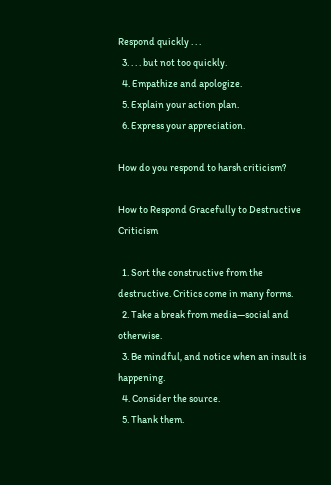Respond quickly . . .
  3. . . . but not too quickly.
  4. Empathize and apologize.
  5. Explain your action plan.
  6. Express your appreciation.

How do you respond to harsh criticism?

How to Respond Gracefully to Destructive Criticism

  1. Sort the constructive from the destructive. Critics come in many forms.
  2. Take a break from media—social and otherwise.
  3. Be mindful, and notice when an insult is happening.
  4. Consider the source.
  5. Thank them.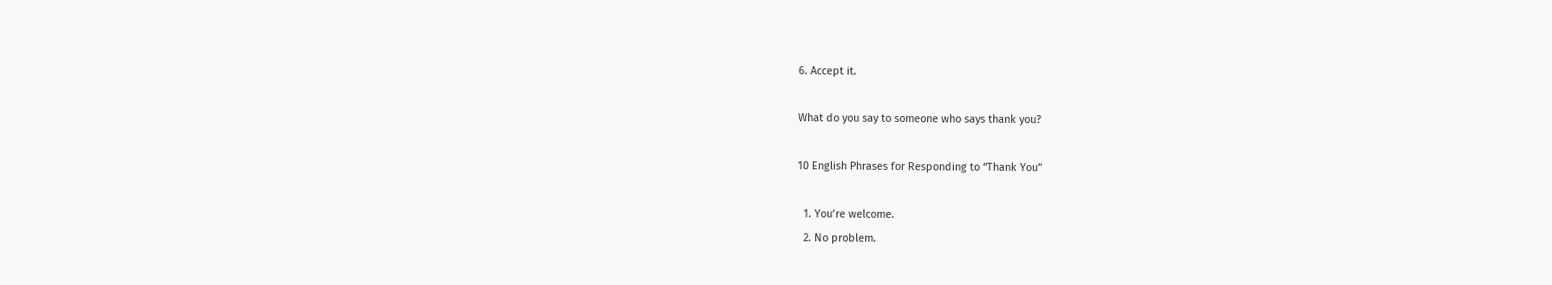6. Accept it.

What do you say to someone who says thank you?

10 English Phrases for Responding to “Thank You”

  1. You’re welcome.
  2. No problem.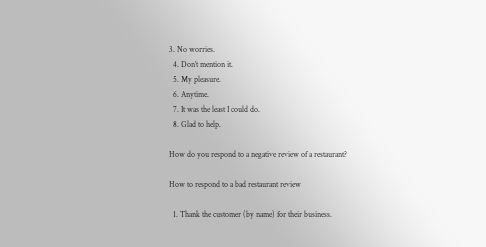3. No worries.
  4. Don’t mention it.
  5. My pleasure.
  6. Anytime.
  7. It was the least I could do.
  8. Glad to help.

How do you respond to a negative review of a restaurant?

How to respond to a bad restaurant review

  1. Thank the customer (by name) for their business.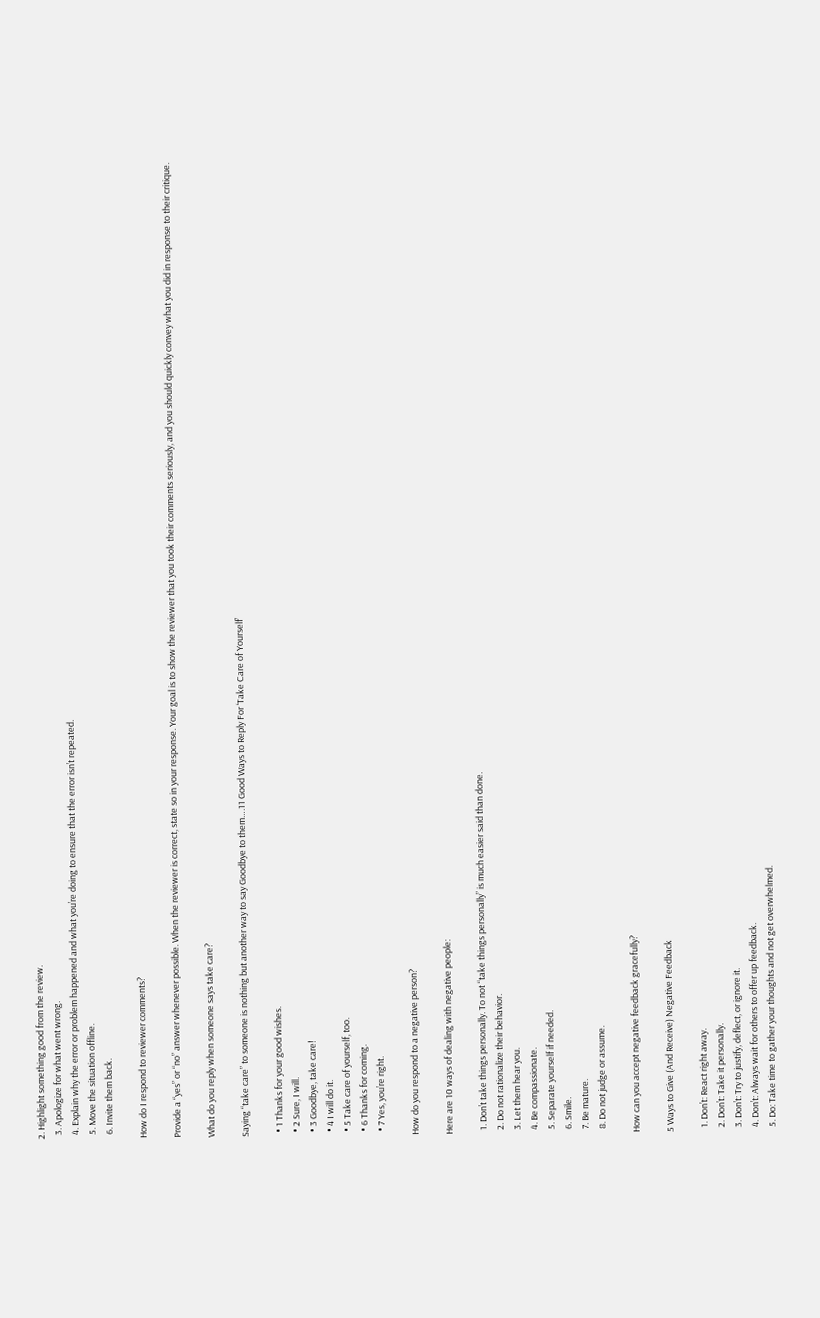2. Highlight something good from the review.
  3. Apologize for what went wrong.
  4. Explain why the error or problem happened and what you’re doing to ensure that the error isn’t repeated.
  5. Move the situation offline.
  6. Invite them back.

How do I respond to reviewer comments?

Provide a “yes” or “no” answer whenever possible. When the reviewer is correct, state so in your response. Your goal is to show the reviewer that you took their comments seriously, and you should quickly convey what you did in response to their critique.

What do you reply when someone says take care?

Saying “take care” to someone is nothing but another way to say Goodbye to them….11 Good Ways to Reply For ‘Take Care of Yourself’

  • 1 Thanks for your good wishes.
  • 2 Sure, I will.
  • 3 Goodbye, take care!
  • 4 I will do it.
  • 5 Take care of yourself, too.
  • 6 Thanks for coming.
  • 7 Yes, you’re right.

How do you respond to a negative person?

Here are 10 ways of dealing with negative people:

  1. Don’t take things personally. To not “take things personally” is much easier said than done.
  2. Do not rationalize their behavior.
  3. Let them hear you.
  4. Be compassionate.
  5. Separate yourself if needed.
  6. Smile.
  7. Be mature.
  8. Do not judge or assume.

How can you accept negative feedback gracefully?

5 Ways to Give (And Receive) Negative Feedback

  1. Don’t: React right away.
  2. Don’t: Take it personally.
  3. Don’t: Try to justify, deflect, or ignore it.
  4. Don’t: Always wait for others to offer up feedback.
  5. Do: Take time to gather your thoughts and not get overwhelmed.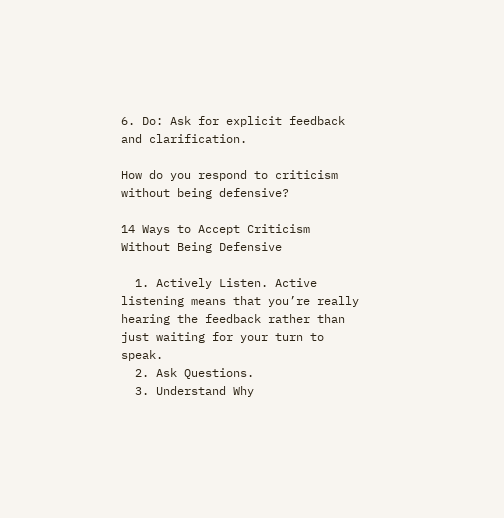6. Do: Ask for explicit feedback and clarification.

How do you respond to criticism without being defensive?

14 Ways to Accept Criticism Without Being Defensive

  1. Actively Listen. Active listening means that you’re really hearing the feedback rather than just waiting for your turn to speak.
  2. Ask Questions.
  3. Understand Why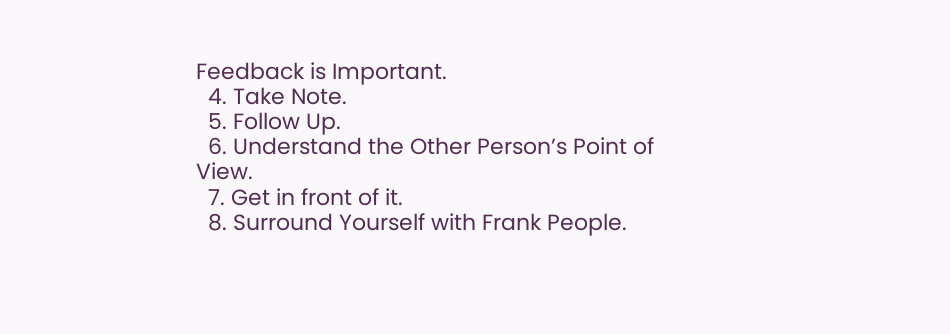Feedback is Important.
  4. Take Note.
  5. Follow Up.
  6. Understand the Other Person’s Point of View.
  7. Get in front of it.
  8. Surround Yourself with Frank People.